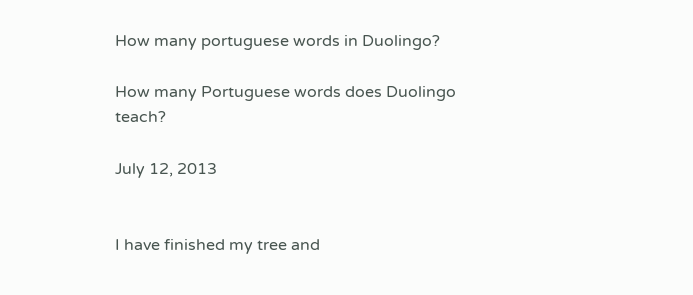How many portuguese words in Duolingo?

How many Portuguese words does Duolingo teach?

July 12, 2013


I have finished my tree and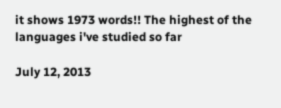it shows 1973 words!! The highest of the languages i've studied so far

July 12, 2013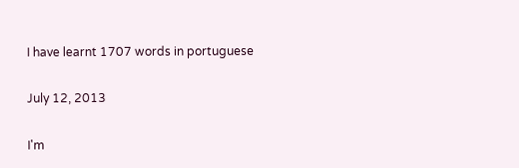I have learnt 1707 words in portuguese

July 12, 2013

I'm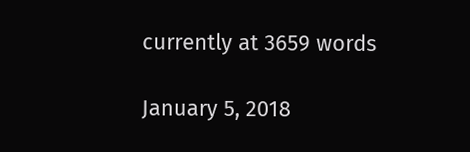currently at 3659 words

January 5, 2018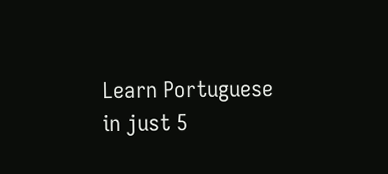Learn Portuguese in just 5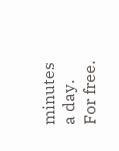minutes a day. For free.